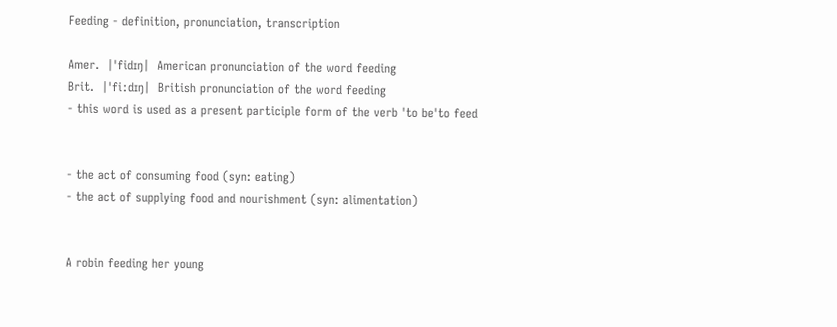Feeding - definition, pronunciation, transcription

Amer.  |ˈfidɪŋ|  American pronunciation of the word feeding
Brit.  |ˈfiːdɪŋ|  British pronunciation of the word feeding
- this word is used as a present participle form of the verb 'to be'to feed


- the act of consuming food (syn: eating)
- the act of supplying food and nourishment (syn: alimentation)


A robin feeding her young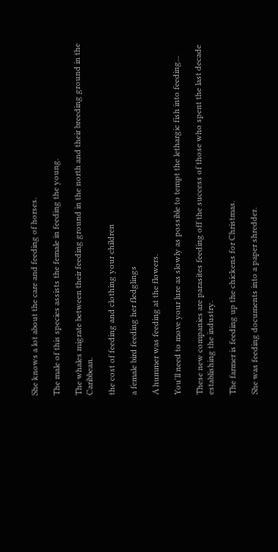She knows a lot about the care and feeding of horses.

The male of this species assists the female in feeding the young.

The whales migrate between their feeding ground in the north and their breeding ground in the Caribbean.

the cost of feeding and clothing your children

a female bird feeding her fledglings

A hummer was feeding at the flowers.

You'll need to move your lure as slowly as possible to tempt the lethargic fish into feeding...

These new companies are parasites feeding off the success of those who spent the last decade establishing the industry.

The farmer is feeding up the chickens for Christmas.

She was feeding documents into a paper shredder.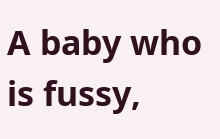A baby who is fussy,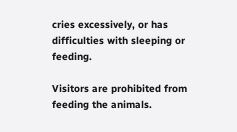cries excessively, or has difficulties with sleeping or feeding.

Visitors are prohibited from feeding the animals.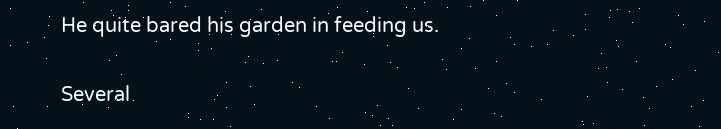He quite bared his garden in feeding us.

Several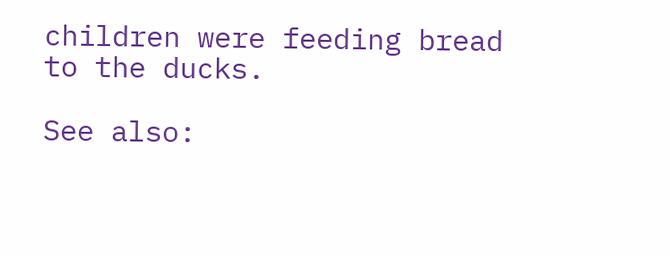children were feeding bread to the ducks.

See also: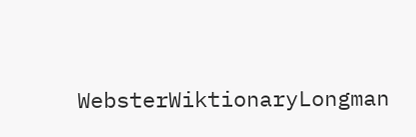WebsterWiktionaryLongman